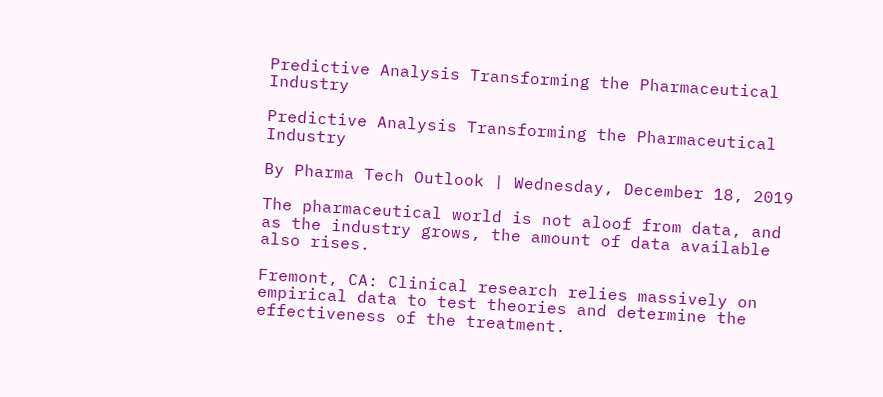Predictive Analysis Transforming the Pharmaceutical Industry

Predictive Analysis Transforming the Pharmaceutical Industry

By Pharma Tech Outlook | Wednesday, December 18, 2019

The pharmaceutical world is not aloof from data, and as the industry grows, the amount of data available also rises.

Fremont, CA: Clinical research relies massively on empirical data to test theories and determine the effectiveness of the treatment.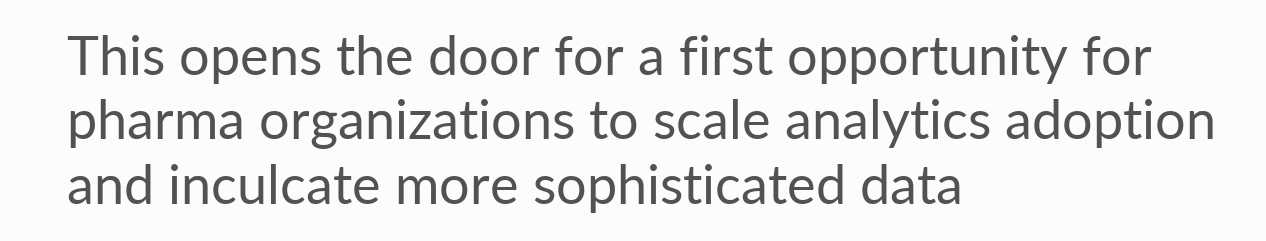This opens the door for a first opportunity for pharma organizations to scale analytics adoption and inculcate more sophisticated data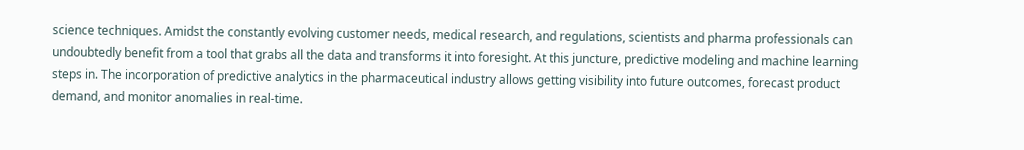science techniques. Amidst the constantly evolving customer needs, medical research, and regulations, scientists and pharma professionals can undoubtedly benefit from a tool that grabs all the data and transforms it into foresight. At this juncture, predictive modeling and machine learning steps in. The incorporation of predictive analytics in the pharmaceutical industry allows getting visibility into future outcomes, forecast product demand, and monitor anomalies in real-time.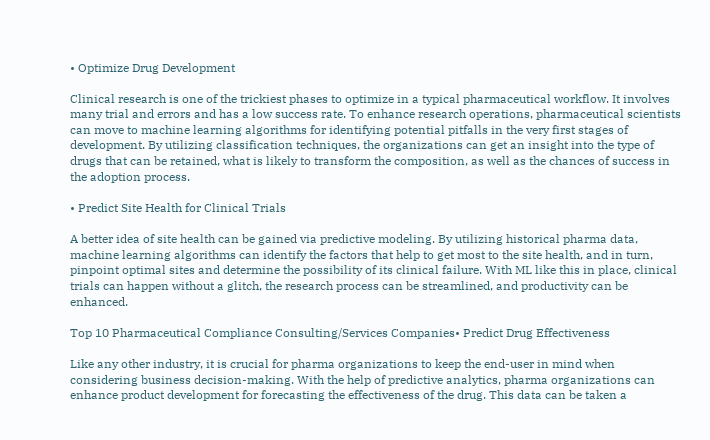• Optimize Drug Development

Clinical research is one of the trickiest phases to optimize in a typical pharmaceutical workflow. It involves many trial and errors and has a low success rate. To enhance research operations, pharmaceutical scientists can move to machine learning algorithms for identifying potential pitfalls in the very first stages of development. By utilizing classification techniques, the organizations can get an insight into the type of drugs that can be retained, what is likely to transform the composition, as well as the chances of success in the adoption process.

• Predict Site Health for Clinical Trials

A better idea of site health can be gained via predictive modeling. By utilizing historical pharma data, machine learning algorithms can identify the factors that help to get most to the site health, and in turn, pinpoint optimal sites and determine the possibility of its clinical failure. With ML like this in place, clinical trials can happen without a glitch, the research process can be streamlined, and productivity can be enhanced.

Top 10 Pharmaceutical Compliance Consulting/Services Companies• Predict Drug Effectiveness

Like any other industry, it is crucial for pharma organizations to keep the end-user in mind when considering business decision-making. With the help of predictive analytics, pharma organizations can enhance product development for forecasting the effectiveness of the drug. This data can be taken a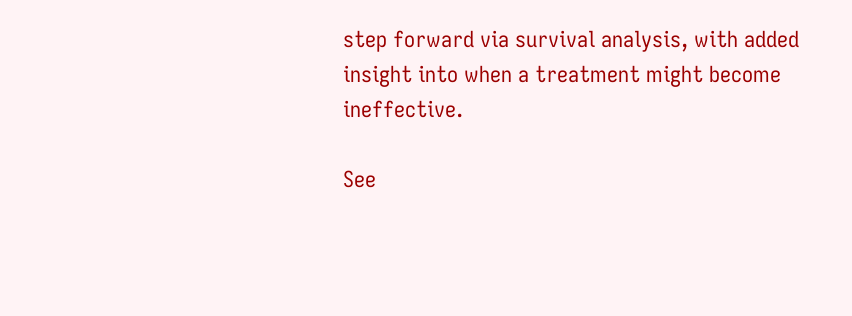step forward via survival analysis, with added insight into when a treatment might become ineffective.

See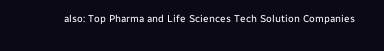also: Top Pharma and Life Sciences Tech Solution Companies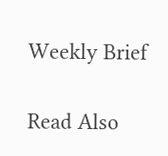Weekly Brief

Read Also